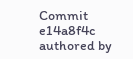Commit e14a8f4c authored by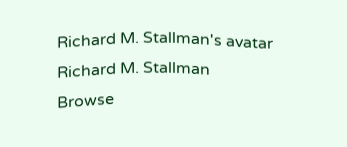Richard M. Stallman's avatar Richard M. Stallman
Browse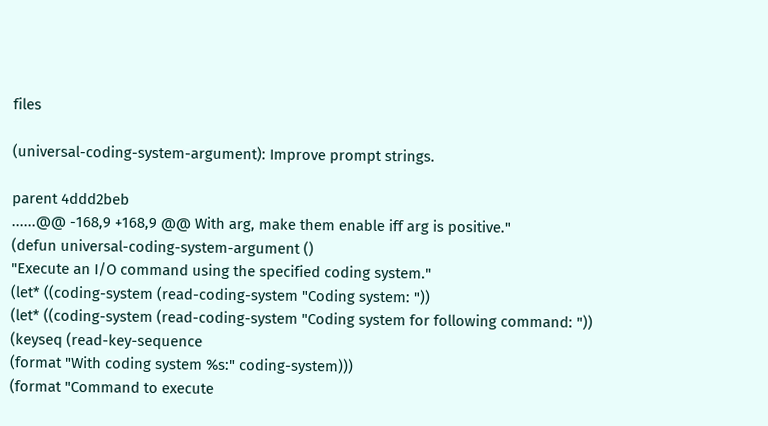files

(universal-coding-system-argument): Improve prompt strings.

parent 4ddd2beb
......@@ -168,9 +168,9 @@ With arg, make them enable iff arg is positive."
(defun universal-coding-system-argument ()
"Execute an I/O command using the specified coding system."
(let* ((coding-system (read-coding-system "Coding system: "))
(let* ((coding-system (read-coding-system "Coding system for following command: "))
(keyseq (read-key-sequence
(format "With coding system %s:" coding-system)))
(format "Command to execute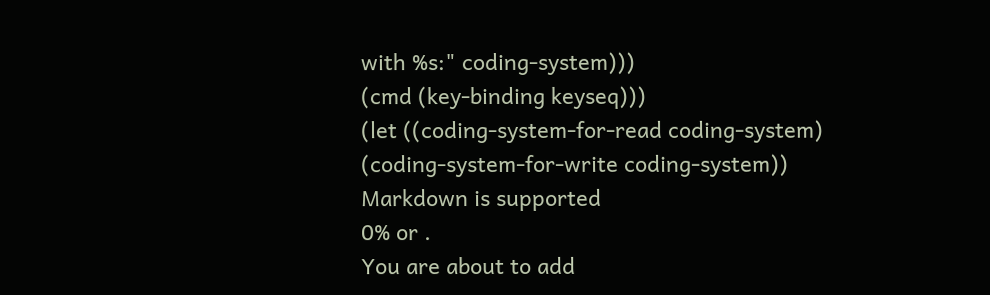with %s:" coding-system)))
(cmd (key-binding keyseq)))
(let ((coding-system-for-read coding-system)
(coding-system-for-write coding-system))
Markdown is supported
0% or .
You are about to add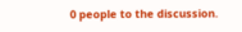0 people to the discussion.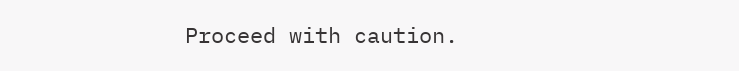Proceed with caution.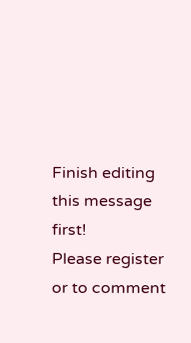Finish editing this message first!
Please register or to comment